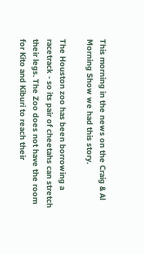This morning in the news on the Craig & Al Morning Show we had this story.

The Houston zoo has been borrowing a racetrack - so its pair of cheetahs can stretch their legs. The Zoo does not have the room for Kito and Kiburi to reach their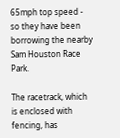65mph top speed - so they have been borrowing the nearby Sam Houston Race Park.

The racetrack, which is enclosed with fencing, has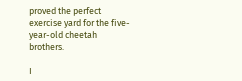proved the perfect exercise yard for the five-year-old cheetah brothers.

I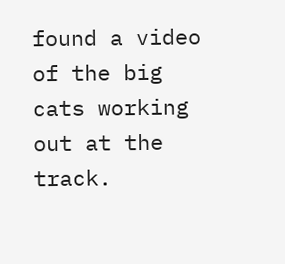found a video of the big cats working out at the track.